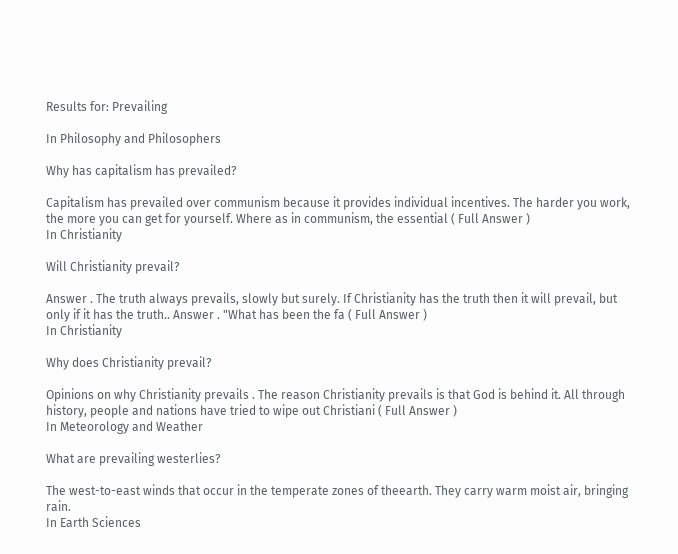Results for: Prevailing

In Philosophy and Philosophers

Why has capitalism has prevailed?

Capitalism has prevailed over communism because it provides individual incentives. The harder you work, the more you can get for yourself. Where as in communism, the essential ( Full Answer )
In Christianity

Will Christianity prevail?

Answer . The truth always prevails, slowly but surely. If Christianity has the truth then it will prevail, but only if it has the truth.. Answer . "What has been the fa ( Full Answer )
In Christianity

Why does Christianity prevail?

Opinions on why Christianity prevails . The reason Christianity prevails is that God is behind it. All through history, people and nations have tried to wipe out Christiani ( Full Answer )
In Meteorology and Weather

What are prevailing westerlies?

The west-to-east winds that occur in the temperate zones of theearth. They carry warm moist air, bringing rain.
In Earth Sciences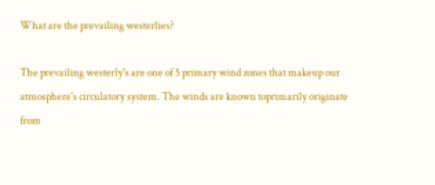What are the prevailing westerlies?

The prevailing westerly's are one of 5 primary wind zones that makeup our atmosphere's circulatory system. The winds are known toprimarily originate from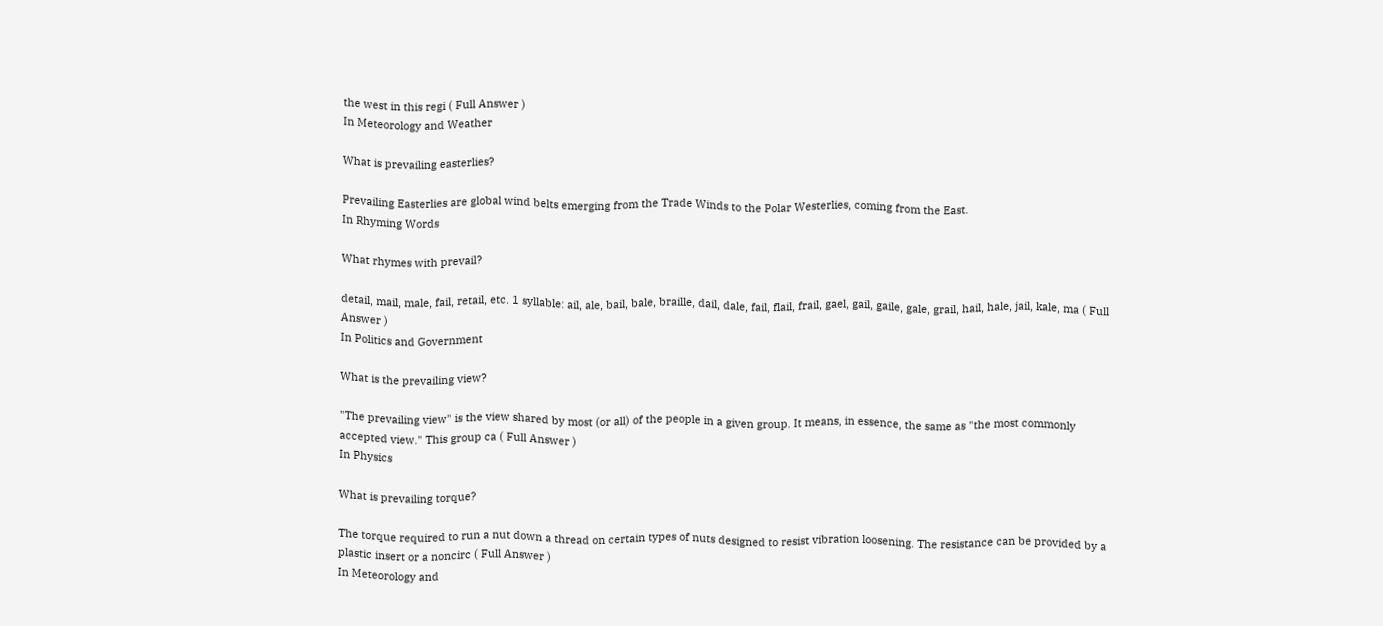the west in this regi ( Full Answer )
In Meteorology and Weather

What is prevailing easterlies?

Prevailing Easterlies are global wind belts emerging from the Trade Winds to the Polar Westerlies, coming from the East.
In Rhyming Words

What rhymes with prevail?

detail, mail, male, fail, retail, etc. 1 syllable: ail, ale, bail, bale, braille, dail, dale, fail, flail, frail, gael, gail, gaile, gale, grail, hail, hale, jail, kale, ma ( Full Answer )
In Politics and Government

What is the prevailing view?

"The prevailing view" is the view shared by most (or all) of the people in a given group. It means, in essence, the same as "the most commonly accepted view." This group ca ( Full Answer )
In Physics

What is prevailing torque?

The torque required to run a nut down a thread on certain types of nuts designed to resist vibration loosening. The resistance can be provided by a plastic insert or a noncirc ( Full Answer )
In Meteorology and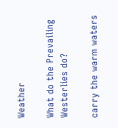Weather

What do the Prevailing Westerlies do?

carry the warm waters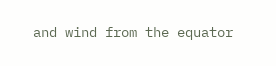and wind from the equator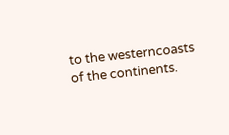to the westerncoasts of the continents.